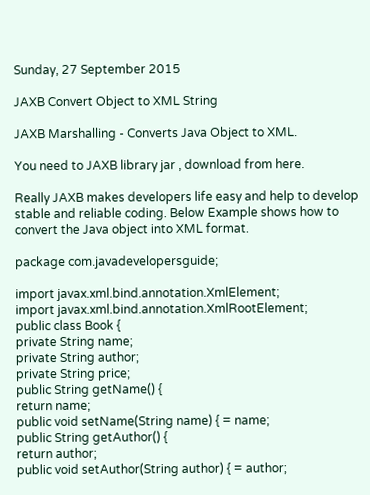Sunday, 27 September 2015

JAXB Convert Object to XML String

JAXB Marshalling - Converts Java Object to XML.

You need to JAXB library jar , download from here.

Really JAXB makes developers life easy and help to develop stable and reliable coding. Below Example shows how to convert the Java object into XML format.

package com.javadevelopersguide;

import javax.xml.bind.annotation.XmlElement;
import javax.xml.bind.annotation.XmlRootElement;
public class Book {
private String name;
private String author;
private String price;
public String getName() {
return name;
public void setName(String name) { = name;
public String getAuthor() {
return author;
public void setAuthor(String author) { = author;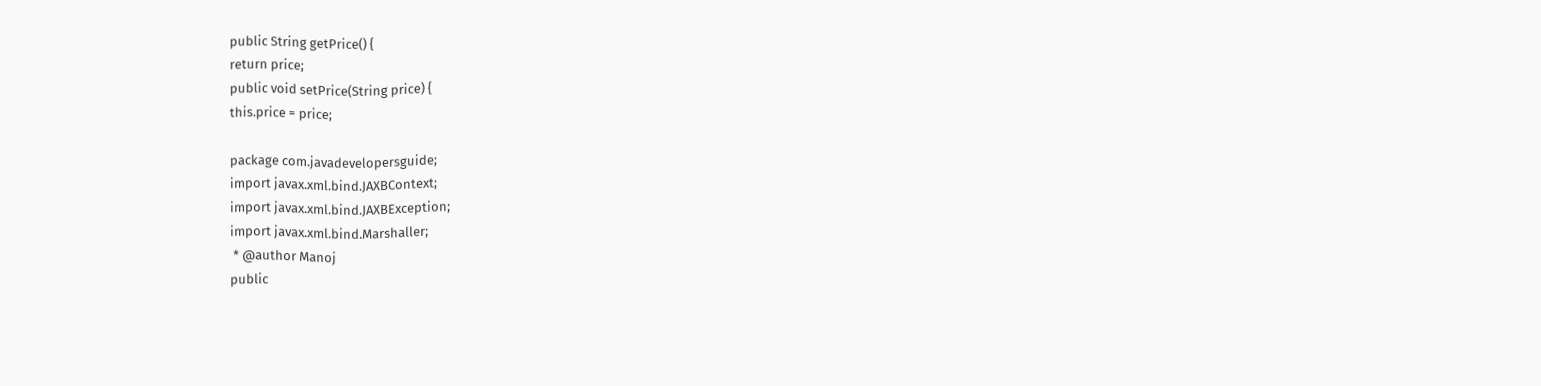public String getPrice() {
return price;
public void setPrice(String price) {
this.price = price;

package com.javadevelopersguide;
import javax.xml.bind.JAXBContext;
import javax.xml.bind.JAXBException;
import javax.xml.bind.Marshaller;
 * @author Manoj
public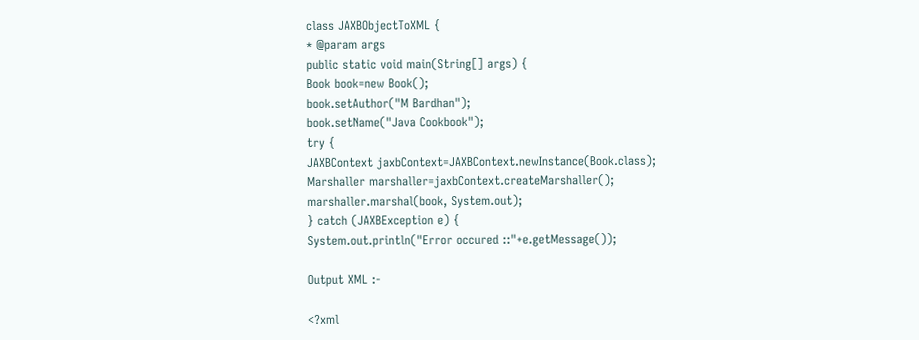class JAXBObjectToXML {
* @param args
public static void main(String[] args) {
Book book=new Book();
book.setAuthor("M Bardhan");
book.setName("Java Cookbook");
try {
JAXBContext jaxbContext=JAXBContext.newInstance(Book.class);
Marshaller marshaller=jaxbContext.createMarshaller();
marshaller.marshal(book, System.out);
} catch (JAXBException e) {
System.out.println("Error occured ::"+e.getMessage());

Output XML :-

<?xml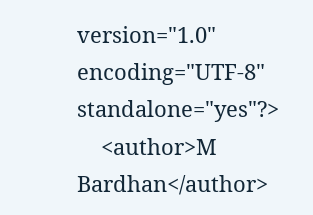version="1.0" encoding="UTF-8" standalone="yes"?>
    <author>M Bardhan</author>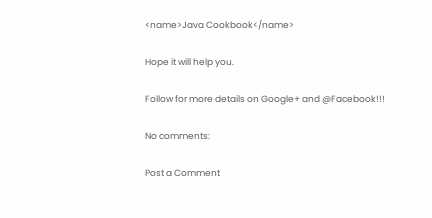<name>Java Cookbook</name>

Hope it will help you.

Follow for more details on Google+ and @Facebook!!!

No comments:

Post a Comment